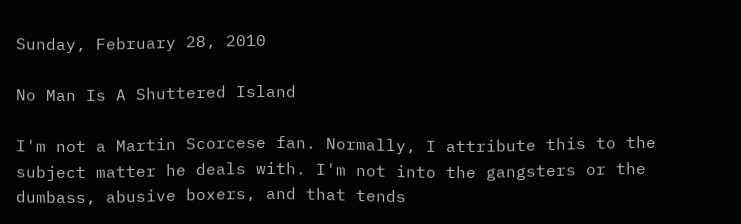Sunday, February 28, 2010

No Man Is A Shuttered Island

I'm not a Martin Scorcese fan. Normally, I attribute this to the subject matter he deals with. I'm not into the gangsters or the dumbass, abusive boxers, and that tends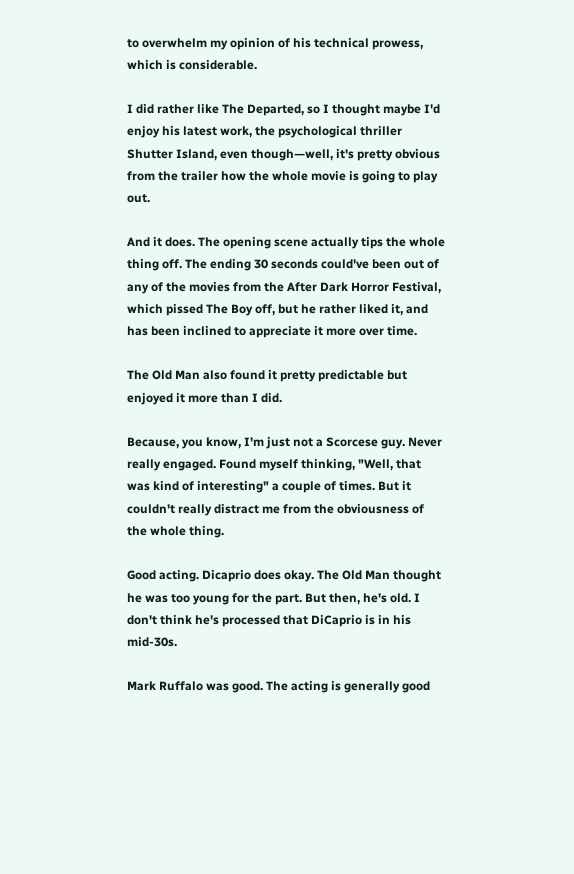to overwhelm my opinion of his technical prowess, which is considerable.

I did rather like The Departed, so I thought maybe I'd enjoy his latest work, the psychological thriller Shutter Island, even though—well, it's pretty obvious from the trailer how the whole movie is going to play out.

And it does. The opening scene actually tips the whole thing off. The ending 30 seconds could've been out of any of the movies from the After Dark Horror Festival, which pissed The Boy off, but he rather liked it, and has been inclined to appreciate it more over time.

The Old Man also found it pretty predictable but enjoyed it more than I did.

Because, you know, I'm just not a Scorcese guy. Never really engaged. Found myself thinking, "Well, that was kind of interesting" a couple of times. But it couldn't really distract me from the obviousness of the whole thing.

Good acting. Dicaprio does okay. The Old Man thought he was too young for the part. But then, he's old. I don't think he's processed that DiCaprio is in his mid-30s.

Mark Ruffalo was good. The acting is generally good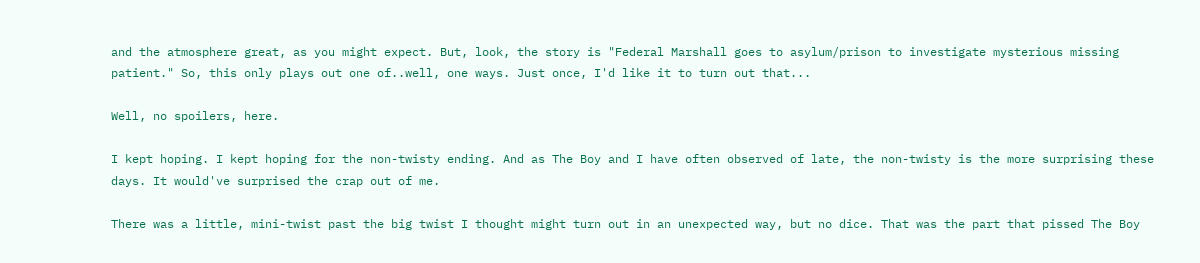and the atmosphere great, as you might expect. But, look, the story is "Federal Marshall goes to asylum/prison to investigate mysterious missing patient." So, this only plays out one of..well, one ways. Just once, I'd like it to turn out that...

Well, no spoilers, here.

I kept hoping. I kept hoping for the non-twisty ending. And as The Boy and I have often observed of late, the non-twisty is the more surprising these days. It would've surprised the crap out of me.

There was a little, mini-twist past the big twist I thought might turn out in an unexpected way, but no dice. That was the part that pissed The Boy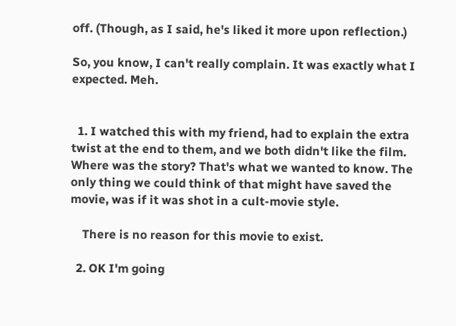off. (Though, as I said, he's liked it more upon reflection.)

So, you know, I can't really complain. It was exactly what I expected. Meh.


  1. I watched this with my friend, had to explain the extra twist at the end to them, and we both didn't like the film. Where was the story? That's what we wanted to know. The only thing we could think of that might have saved the movie, was if it was shot in a cult-movie style.

    There is no reason for this movie to exist.

  2. OK I'm going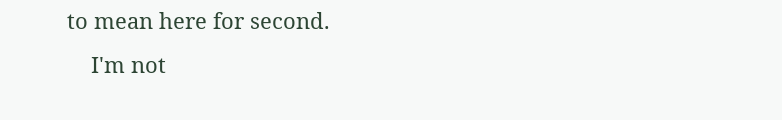to mean here for second.
    I'm not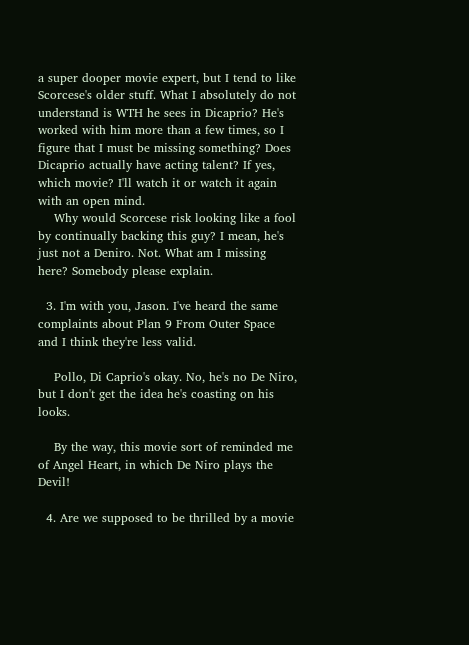a super dooper movie expert, but I tend to like Scorcese's older stuff. What I absolutely do not understand is WTH he sees in Dicaprio? He's worked with him more than a few times, so I figure that I must be missing something? Does Dicaprio actually have acting talent? If yes, which movie? I'll watch it or watch it again with an open mind.
    Why would Scorcese risk looking like a fool by continually backing this guy? I mean, he's just not a Deniro. Not. What am I missing here? Somebody please explain.

  3. I'm with you, Jason. I've heard the same complaints about Plan 9 From Outer Space and I think they're less valid.

    Pollo, Di Caprio's okay. No, he's no De Niro, but I don't get the idea he's coasting on his looks.

    By the way, this movie sort of reminded me of Angel Heart, in which De Niro plays the Devil!

  4. Are we supposed to be thrilled by a movie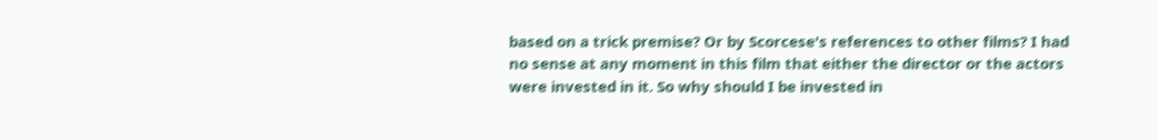based on a trick premise? Or by Scorcese's references to other films? I had no sense at any moment in this film that either the director or the actors were invested in it. So why should I be invested in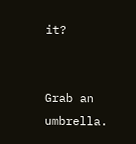it?


Grab an umbrella.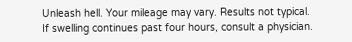Unleash hell. Your mileage may vary. Results not typical. If swelling continues past four hours, consult a physician.